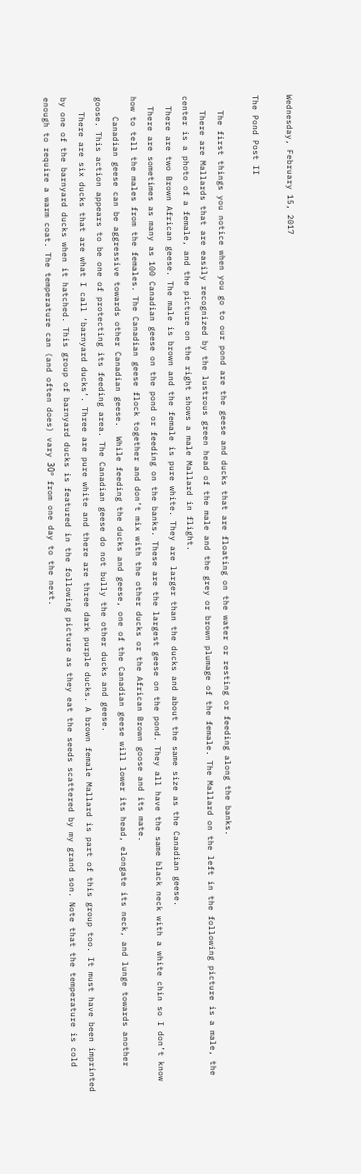Wednesday, February 15, 2017

The Pond Post II

   The first things you notice when you go to our pond are the geese and ducks that are floating on the water or resting or feeding along the banks.
   There are Mallards that are easily recognized by the lustrous green head of the male and the grey or brown plumage of the female. The Mallard on the left in the following picture is a male, the center is a photo of a female, and the picture on the right shows a male Mallard in flight.
  There are two Brown African geese. The male is brown and the female is pure white. They are larger than the ducks and about the same size as the Canadian geese.
  There are sometimes as many as 100 Canadian geese on the pond or feeding on the banks. These are the largest geese on the pond. They all have the same black neck with a white chin so I don’t know how to tell the males from the females. The Canadian geese flock together and don’t mix with the other ducks or the African Brown goose and its mate.
    Canadian geese can be aggressive towards other Canadian geese.  While feeding the ducks and geese, one of the Canadian geese will lower its head, elongate its neck, and lunge towards another goose. This action appears to be one of protecting its feeding area. The Canadian geese do not bully the other ducks and geese.
   There are six ducks that are what I call ‘barnyard ducks’. Three are pure white and there are three dark purple ducks. A brown female Mallard is part of this group too. It must have been imprinted by one of the barnyard ducks when it hatched. This group of barnyard ducks is featured in the following picture as they eat the seeds scattered by my grand son. Note that the temperature is cold enough to require a warm coat. The temperature can (and often does) vary 30º from one day to the next.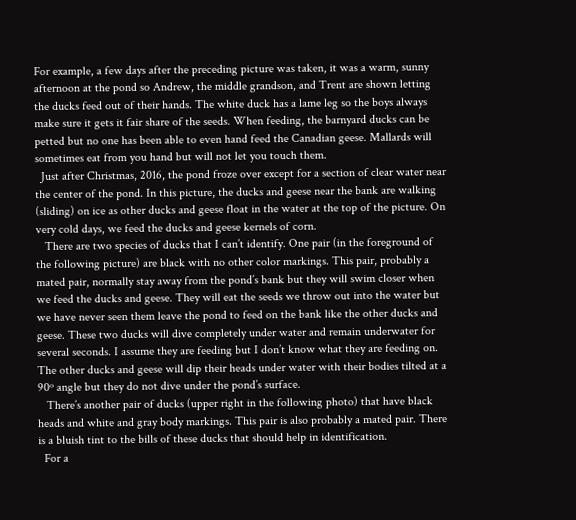For example, a few days after the preceding picture was taken, it was a warm, sunny afternoon at the pond so Andrew, the middle grandson, and Trent are shown letting the ducks feed out of their hands. The white duck has a lame leg so the boys always make sure it gets it fair share of the seeds. When feeding, the barnyard ducks can be petted but no one has been able to even hand feed the Canadian geese. Mallards will sometimes eat from you hand but will not let you touch them.
  Just after Christmas, 2016, the pond froze over except for a section of clear water near the center of the pond. In this picture, the ducks and geese near the bank are walking (sliding) on ice as other ducks and geese float in the water at the top of the picture. On very cold days, we feed the ducks and geese kernels of corn.
   There are two species of ducks that I can’t identify. One pair (in the foreground of the following picture) are black with no other color markings. This pair, probably a mated pair, normally stay away from the pond’s bank but they will swim closer when we feed the ducks and geese. They will eat the seeds we throw out into the water but we have never seen them leave the pond to feed on the bank like the other ducks and geese. These two ducks will dive completely under water and remain underwater for several seconds. I assume they are feeding but I don’t know what they are feeding on. The other ducks and geese will dip their heads under water with their bodies tilted at a 90º angle but they do not dive under the pond’s surface.
   There’s another pair of ducks (upper right in the following photo) that have black heads and white and gray body markings. This pair is also probably a mated pair. There is a bluish tint to the bills of these ducks that should help in identification.
  For a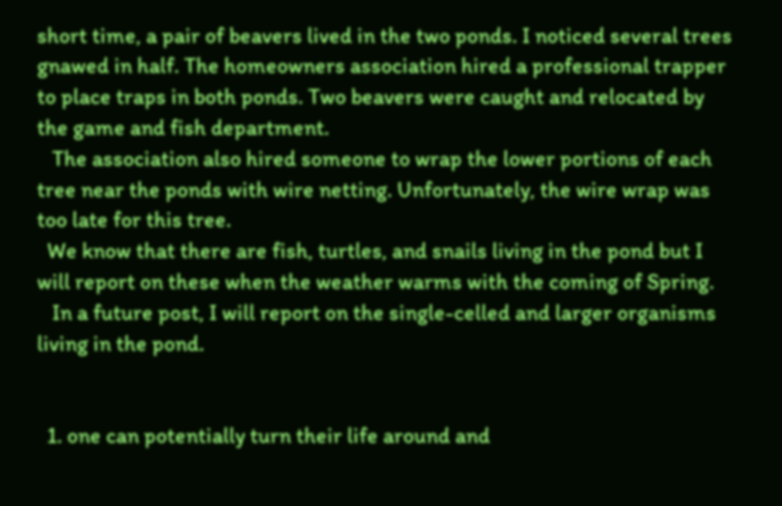short time, a pair of beavers lived in the two ponds. I noticed several trees gnawed in half. The homeowners association hired a professional trapper to place traps in both ponds. Two beavers were caught and relocated by the game and fish department.
   The association also hired someone to wrap the lower portions of each tree near the ponds with wire netting. Unfortunately, the wire wrap was too late for this tree.
  We know that there are fish, turtles, and snails living in the pond but I will report on these when the weather warms with the coming of Spring.
   In a future post, I will report on the single-celled and larger organisms living in the pond.


  1. one can potentially turn their life around and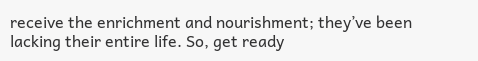receive the enrichment and nourishment; they’ve been lacking their entire life. So, get ready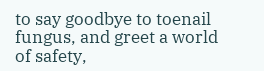to say goodbye to toenail fungus, and greet a world of safety,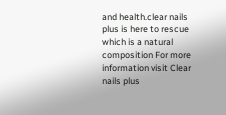and health.clear nails plus is here to rescue which is a natural composition For more information visit Clear nails plus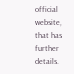official website, that has further details.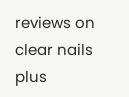reviews on clear nails plus